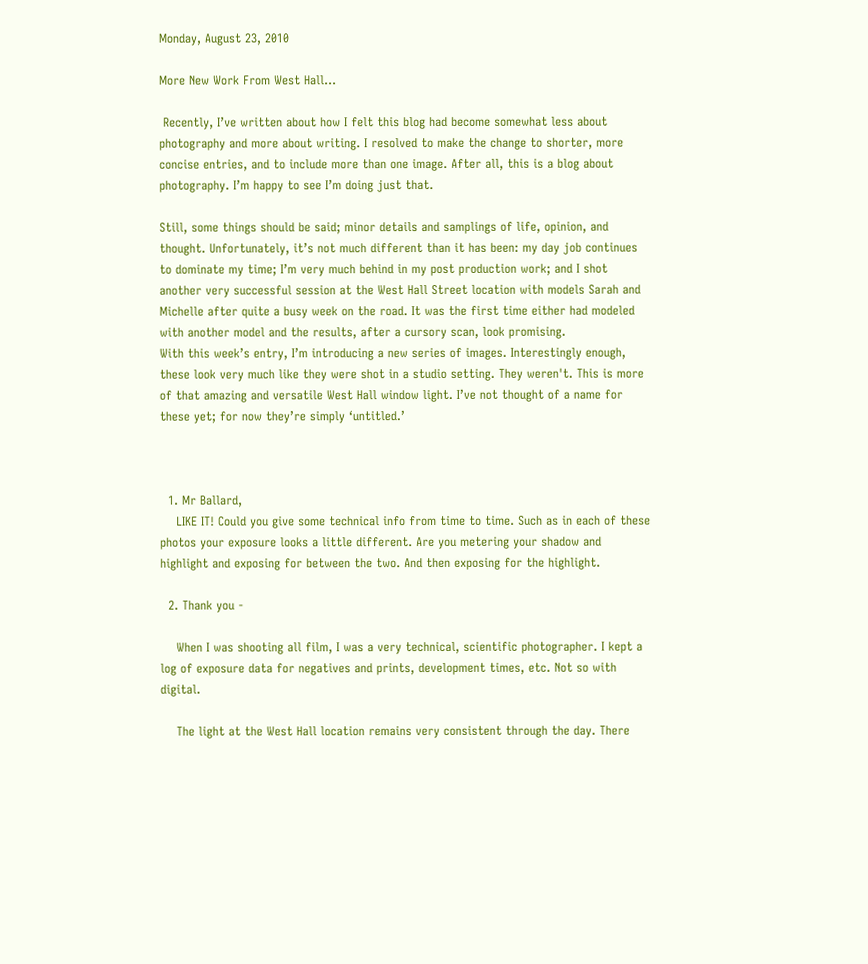Monday, August 23, 2010

More New Work From West Hall...

 Recently, I’ve written about how I felt this blog had become somewhat less about photography and more about writing. I resolved to make the change to shorter, more concise entries, and to include more than one image. After all, this is a blog about photography. I’m happy to see I’m doing just that.

Still, some things should be said; minor details and samplings of life, opinion, and thought. Unfortunately, it’s not much different than it has been: my day job continues to dominate my time; I’m very much behind in my post production work; and I shot another very successful session at the West Hall Street location with models Sarah and Michelle after quite a busy week on the road. It was the first time either had modeled with another model and the results, after a cursory scan, look promising.
With this week’s entry, I’m introducing a new series of images. Interestingly enough, these look very much like they were shot in a studio setting. They weren't. This is more of that amazing and versatile West Hall window light. I’ve not thought of a name for these yet; for now they’re simply ‘untitled.’



  1. Mr Ballard,
    LIKE IT! Could you give some technical info from time to time. Such as in each of these photos your exposure looks a little different. Are you metering your shadow and highlight and exposing for between the two. And then exposing for the highlight.

  2. Thank you -

    When I was shooting all film, I was a very technical, scientific photographer. I kept a log of exposure data for negatives and prints, development times, etc. Not so with digital.

    The light at the West Hall location remains very consistent through the day. There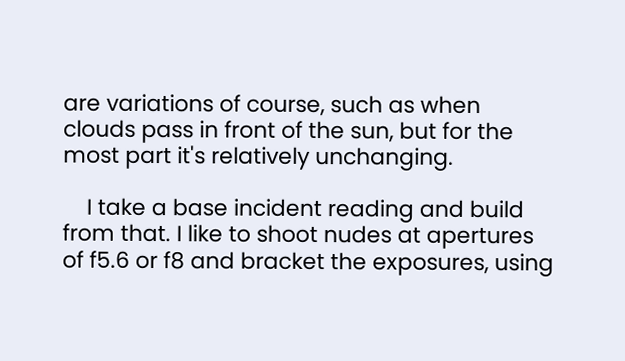are variations of course, such as when clouds pass in front of the sun, but for the most part it's relatively unchanging.

    I take a base incident reading and build from that. I like to shoot nudes at apertures of f5.6 or f8 and bracket the exposures, using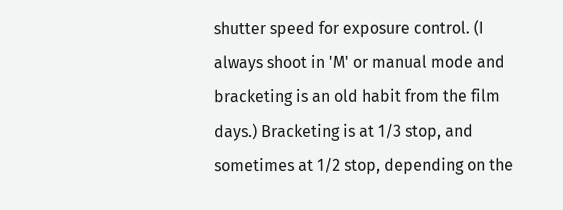shutter speed for exposure control. (I always shoot in 'M' or manual mode and bracketing is an old habit from the film days.) Bracketing is at 1/3 stop, and sometimes at 1/2 stop, depending on the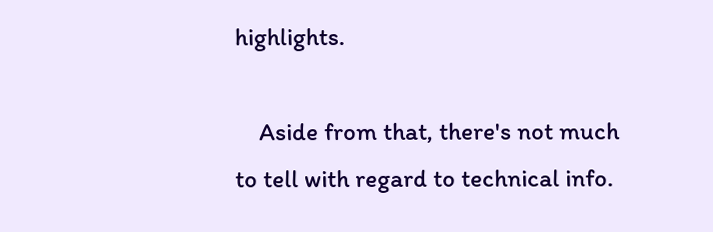highlights.

    Aside from that, there's not much to tell with regard to technical info.